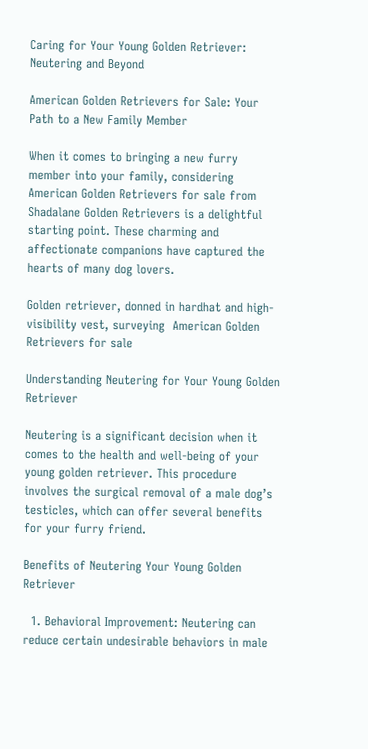Caring for Your Young Golden Retriever: Neutering and Beyond

American Golden Retrievers for Sale: Your Path to a New Family Member

When it comes to bringing a new furry member into your family, considering American Golden Retrievers for sale from Shadalane Golden Retrievers is a delightful starting point. These charming and affectionate companions have captured the hearts of many dog lovers.

Golden retriever, donned in hardhat and high-visibility vest, surveying  American Golden Retrievers for sale

Understanding Neutering for Your Young Golden Retriever

Neutering is a significant decision when it comes to the health and well-being of your young golden retriever. This procedure involves the surgical removal of a male dog’s testicles, which can offer several benefits for your furry friend.

Benefits of Neutering Your Young Golden Retriever

  1. Behavioral Improvement: Neutering can reduce certain undesirable behaviors in male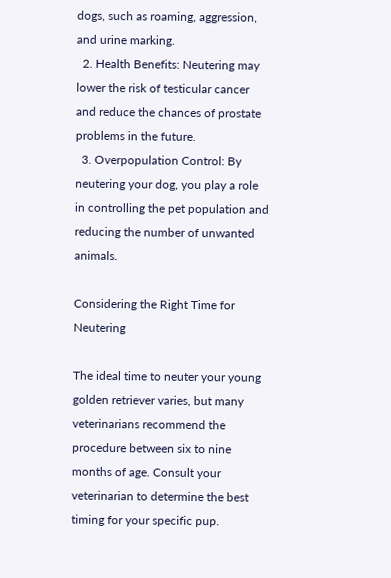dogs, such as roaming, aggression, and urine marking.
  2. Health Benefits: Neutering may lower the risk of testicular cancer and reduce the chances of prostate problems in the future.
  3. Overpopulation Control: By neutering your dog, you play a role in controlling the pet population and reducing the number of unwanted animals.

Considering the Right Time for Neutering

The ideal time to neuter your young golden retriever varies, but many veterinarians recommend the procedure between six to nine months of age. Consult your veterinarian to determine the best timing for your specific pup.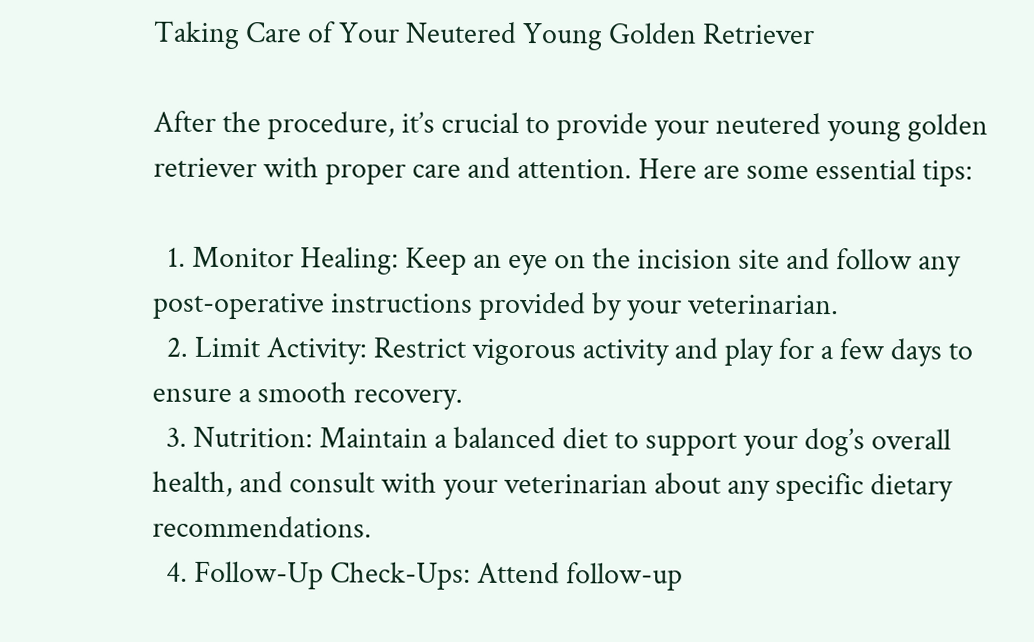Taking Care of Your Neutered Young Golden Retriever

After the procedure, it’s crucial to provide your neutered young golden retriever with proper care and attention. Here are some essential tips:

  1. Monitor Healing: Keep an eye on the incision site and follow any post-operative instructions provided by your veterinarian.
  2. Limit Activity: Restrict vigorous activity and play for a few days to ensure a smooth recovery.
  3. Nutrition: Maintain a balanced diet to support your dog’s overall health, and consult with your veterinarian about any specific dietary recommendations.
  4. Follow-Up Check-Ups: Attend follow-up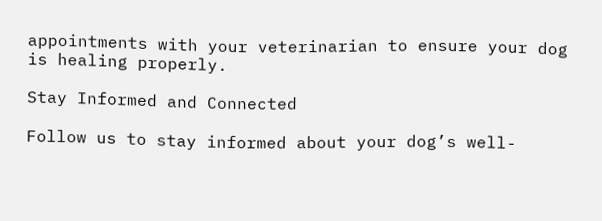appointments with your veterinarian to ensure your dog is healing properly.

Stay Informed and Connected

Follow us to stay informed about your dog’s well-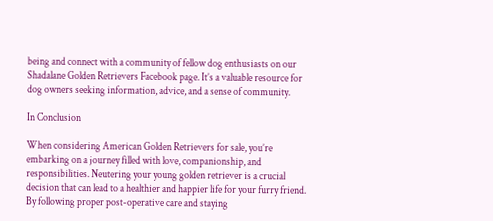being and connect with a community of fellow dog enthusiasts on our Shadalane Golden Retrievers Facebook page. It’s a valuable resource for dog owners seeking information, advice, and a sense of community.

In Conclusion

When considering American Golden Retrievers for sale, you’re embarking on a journey filled with love, companionship, and responsibilities. Neutering your young golden retriever is a crucial decision that can lead to a healthier and happier life for your furry friend. By following proper post-operative care and staying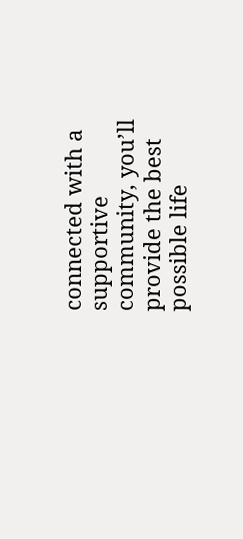connected with a supportive community, you’ll provide the best possible life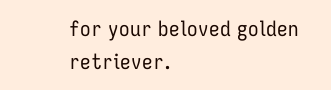for your beloved golden retriever.